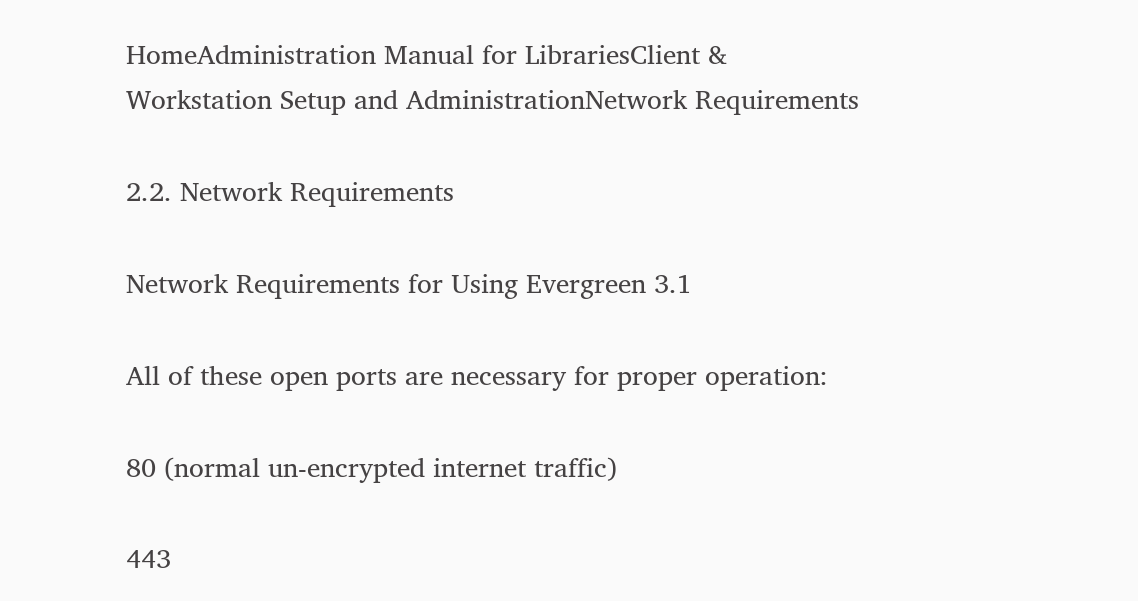HomeAdministration Manual for LibrariesClient & Workstation Setup and AdministrationNetwork Requirements

2.2. Network Requirements

Network Requirements for Using Evergreen 3.1

All of these open ports are necessary for proper operation:

80 (normal un-encrypted internet traffic)

443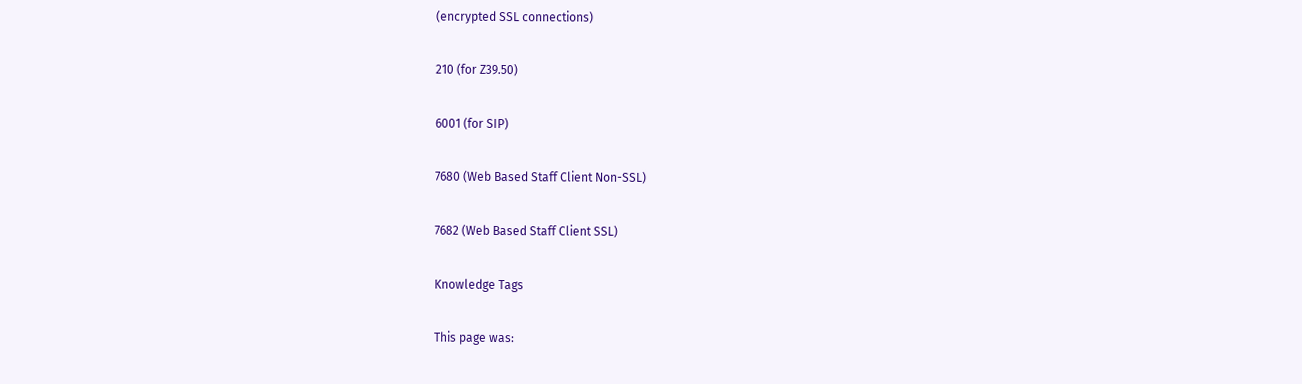(encrypted SSL connections)

210 (for Z39.50)

6001 (for SIP)

7680 (Web Based Staff Client Non-SSL)

7682 (Web Based Staff Client SSL)

Knowledge Tags

This page was: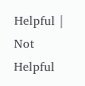Helpful | Not Helpful